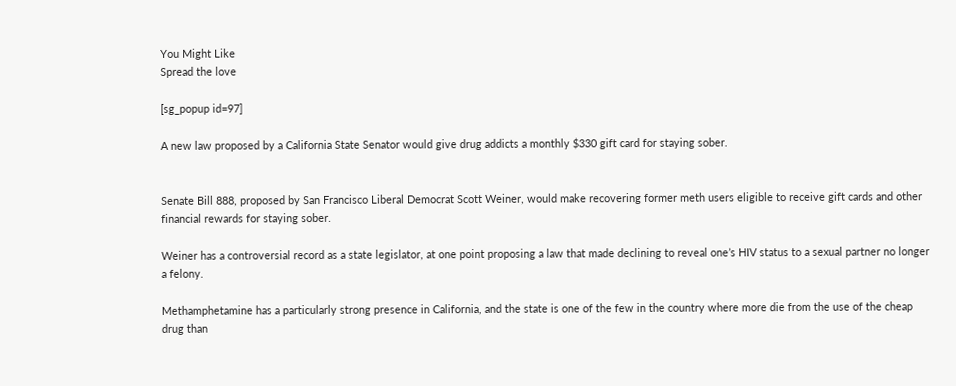You Might Like
Spread the love

[sg_popup id=97]

A new law proposed by a California State Senator would give drug addicts a monthly $330 gift card for staying sober.


Senate Bill 888, proposed by San Francisco Liberal Democrat Scott Weiner, would make recovering former meth users eligible to receive gift cards and other financial rewards for staying sober.

Weiner has a controversial record as a state legislator, at one point proposing a law that made declining to reveal one’s HIV status to a sexual partner no longer a felony.

Methamphetamine has a particularly strong presence in California, and the state is one of the few in the country where more die from the use of the cheap drug than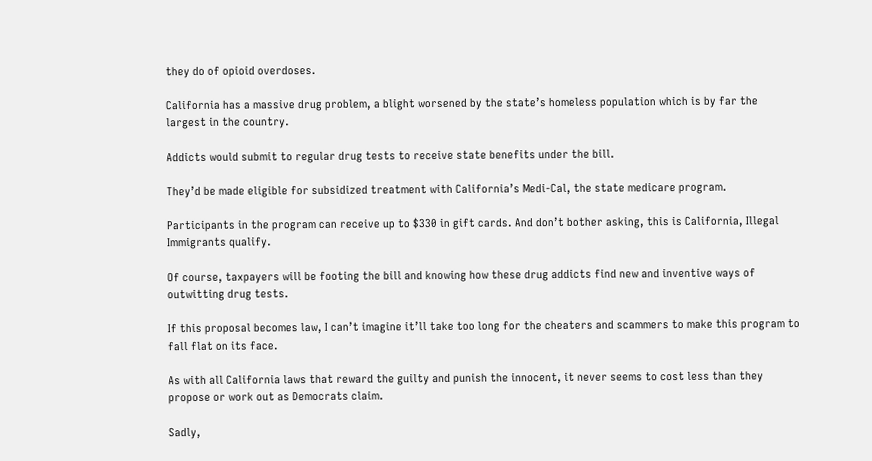they do of opioid overdoses.

California has a massive drug problem, a blight worsened by the state’s homeless population which is by far the largest in the country.

Addicts would submit to regular drug tests to receive state benefits under the bill.

They’d be made eligible for subsidized treatment with California’s Medi-Cal, the state medicare program.

Participants in the program can receive up to $330 in gift cards. And don’t bother asking, this is California, Illegal Immigrants qualify.

Of course, taxpayers will be footing the bill and knowing how these drug addicts find new and inventive ways of outwitting drug tests.

If this proposal becomes law, I can’t imagine it’ll take too long for the cheaters and scammers to make this program to fall flat on its face.

As with all California laws that reward the guilty and punish the innocent, it never seems to cost less than they propose or work out as Democrats claim.

Sadly,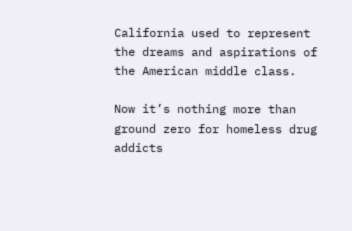California used to represent the dreams and aspirations of the American middle class.

Now it’s nothing more than ground zero for homeless drug addicts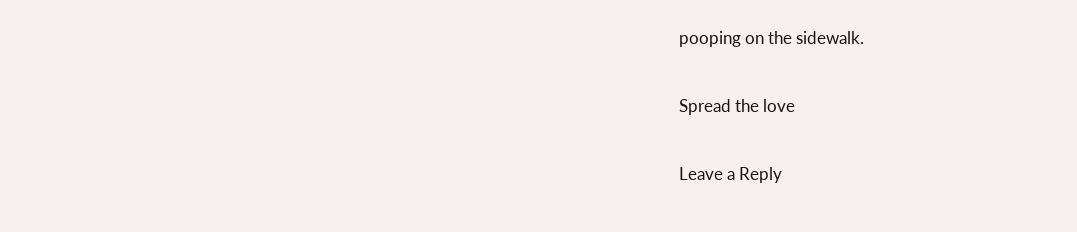pooping on the sidewalk.

Spread the love

Leave a Reply